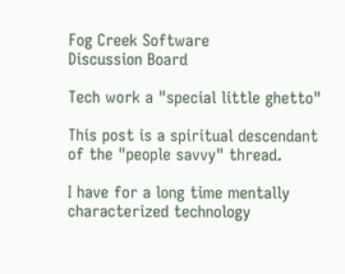Fog Creek Software
Discussion Board

Tech work a "special little ghetto"

This post is a spiritual descendant of the "people savvy" thread.

I have for a long time mentally characterized technology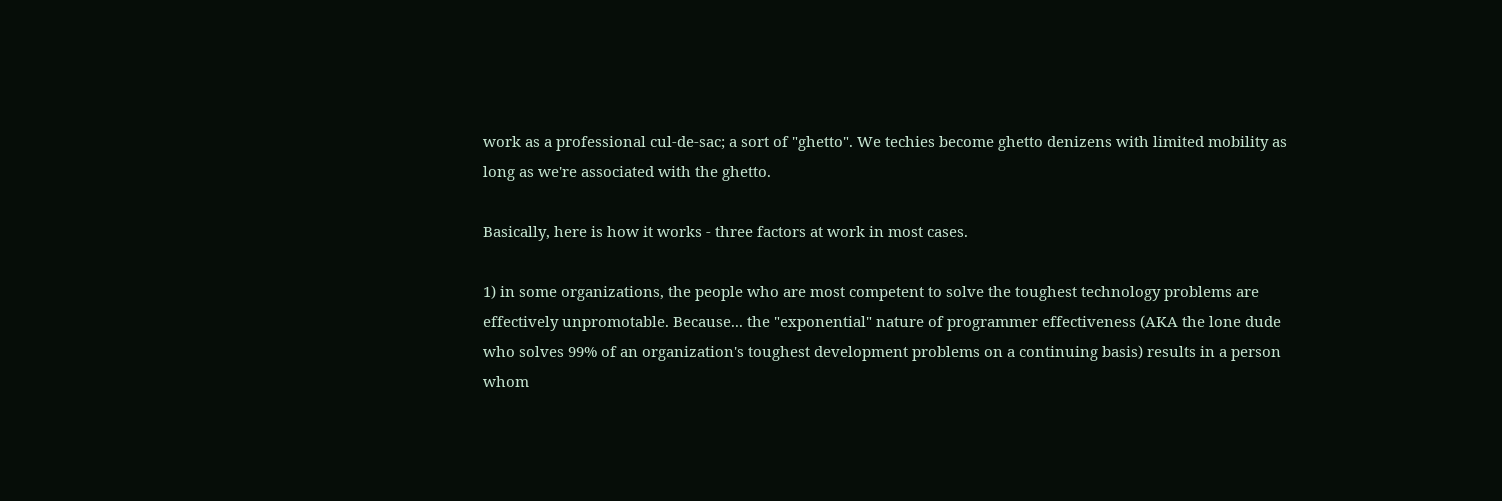work as a professional cul-de-sac; a sort of "ghetto". We techies become ghetto denizens with limited mobility as long as we're associated with the ghetto.

Basically, here is how it works - three factors at work in most cases.

1) in some organizations, the people who are most competent to solve the toughest technology problems are effectively unpromotable. Because... the "exponential" nature of programmer effectiveness (AKA the lone dude who solves 99% of an organization's toughest development problems on a continuing basis) results in a person whom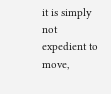it is simply not expedient to move,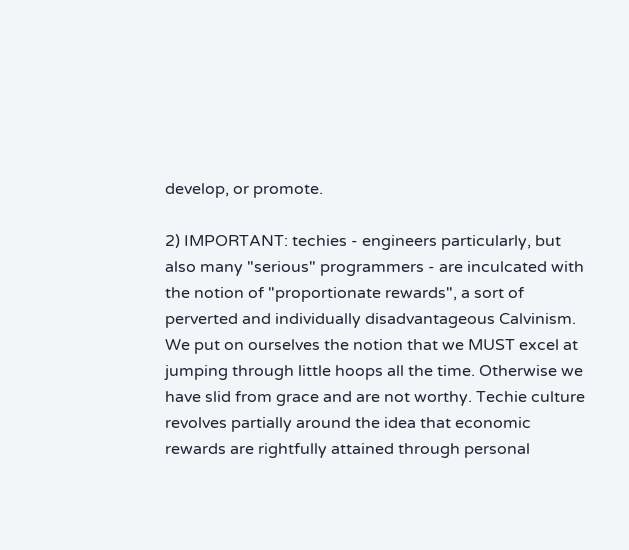develop, or promote.

2) IMPORTANT: techies - engineers particularly, but also many "serious" programmers - are inculcated with the notion of "proportionate rewards", a sort of perverted and individually disadvantageous Calvinism. We put on ourselves the notion that we MUST excel at jumping through little hoops all the time. Otherwise we have slid from grace and are not worthy. Techie culture revolves partially around the idea that economic rewards are rightfully attained through personal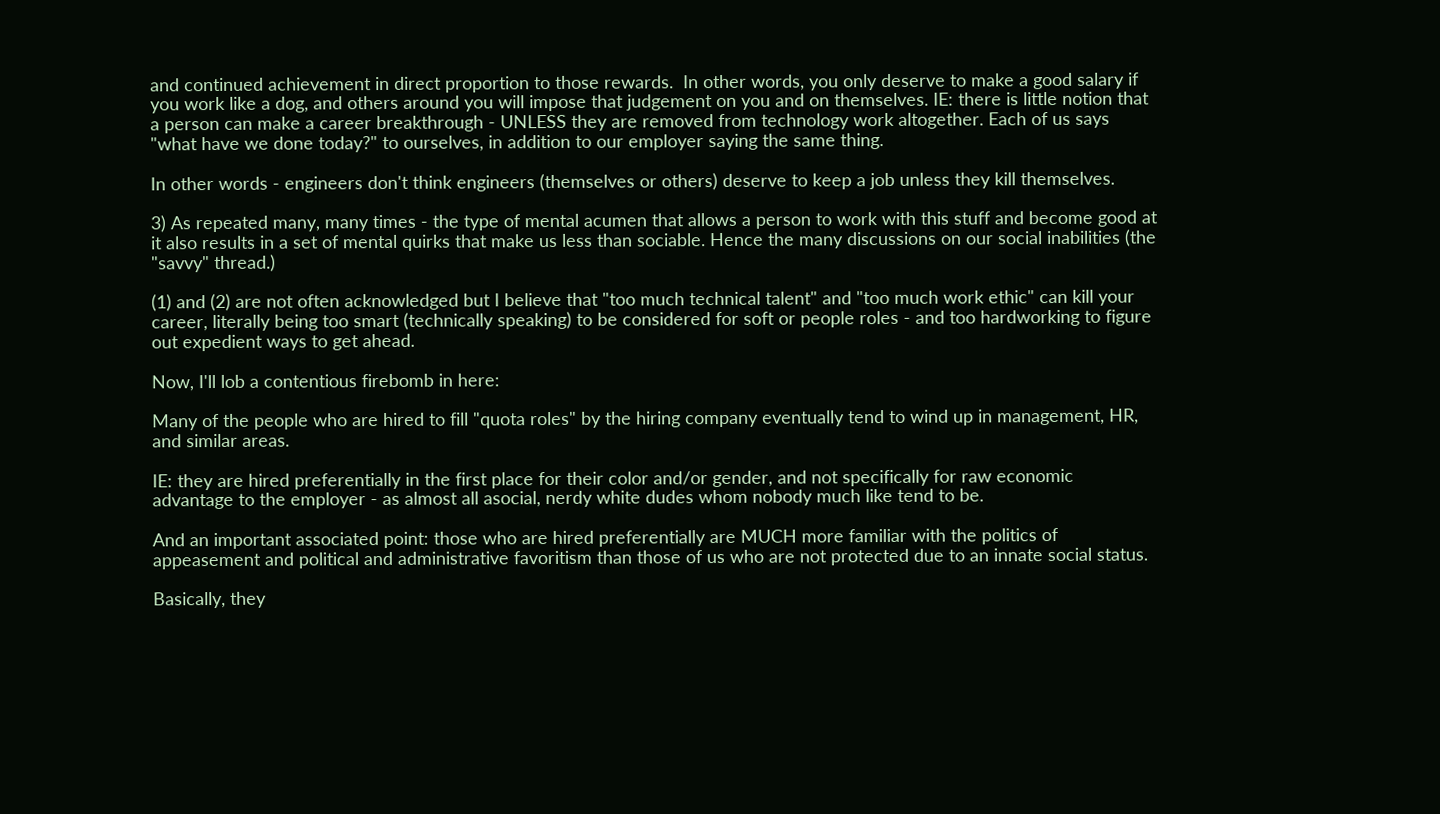and continued achievement in direct proportion to those rewards.  In other words, you only deserve to make a good salary if you work like a dog, and others around you will impose that judgement on you and on themselves. IE: there is little notion that a person can make a career breakthrough - UNLESS they are removed from technology work altogether. Each of us says "what have we done today?" to ourselves, in addition to our employer saying the same thing.

In other words - engineers don't think engineers (themselves or others) deserve to keep a job unless they kill themselves.

3) As repeated many, many times - the type of mental acumen that allows a person to work with this stuff and become good at it also results in a set of mental quirks that make us less than sociable. Hence the many discussions on our social inabilities (the "savvy" thread.)

(1) and (2) are not often acknowledged but I believe that "too much technical talent" and "too much work ethic" can kill your career, literally being too smart (technically speaking) to be considered for soft or people roles - and too hardworking to figure out expedient ways to get ahead.

Now, I'll lob a contentious firebomb in here:

Many of the people who are hired to fill "quota roles" by the hiring company eventually tend to wind up in management, HR, and similar areas.

IE: they are hired preferentially in the first place for their color and/or gender, and not specifically for raw economic advantage to the employer - as almost all asocial, nerdy white dudes whom nobody much like tend to be.

And an important associated point: those who are hired preferentially are MUCH more familiar with the politics of appeasement and political and administrative favoritism than those of us who are not protected due to an innate social status.

Basically, they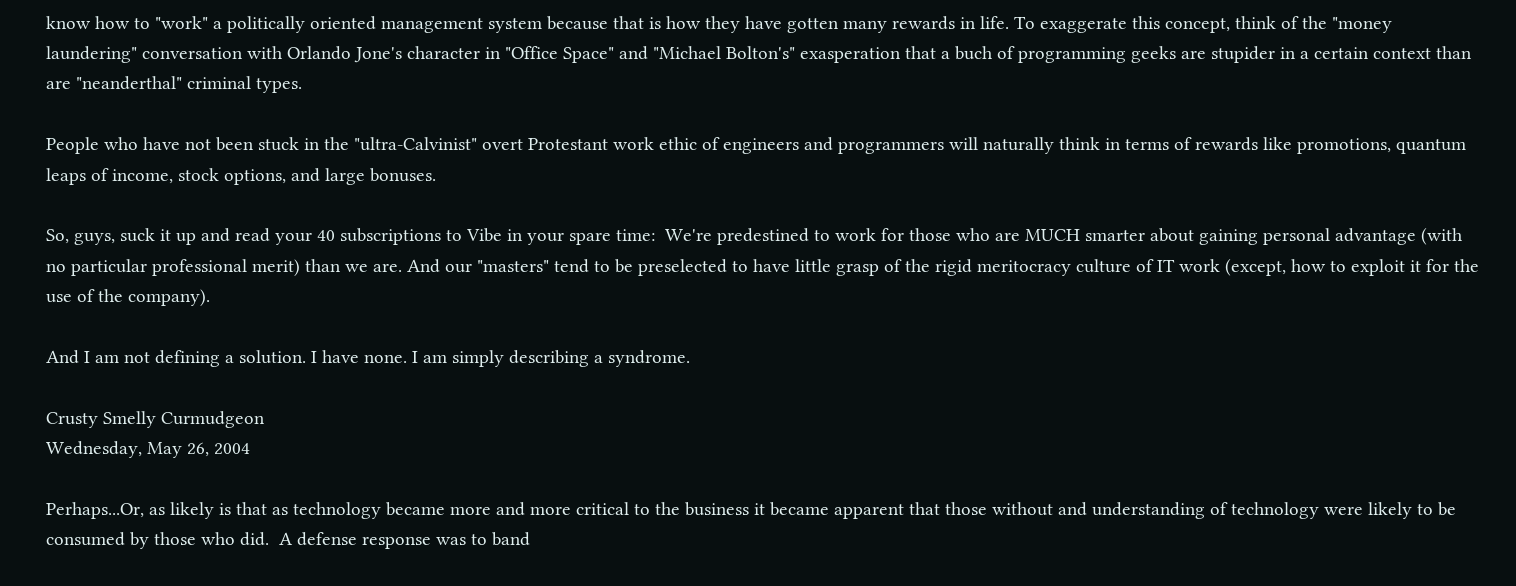know how to "work" a politically oriented management system because that is how they have gotten many rewards in life. To exaggerate this concept, think of the "money laundering" conversation with Orlando Jone's character in "Office Space" and "Michael Bolton's" exasperation that a buch of programming geeks are stupider in a certain context than are "neanderthal" criminal types.

People who have not been stuck in the "ultra-Calvinist" overt Protestant work ethic of engineers and programmers will naturally think in terms of rewards like promotions, quantum leaps of income, stock options, and large bonuses.

So, guys, suck it up and read your 40 subscriptions to Vibe in your spare time:  We're predestined to work for those who are MUCH smarter about gaining personal advantage (with no particular professional merit) than we are. And our "masters" tend to be preselected to have little grasp of the rigid meritocracy culture of IT work (except, how to exploit it for the use of the company).

And I am not defining a solution. I have none. I am simply describing a syndrome.

Crusty Smelly Curmudgeon
Wednesday, May 26, 2004

Perhaps...Or, as likely is that as technology became more and more critical to the business it became apparent that those without and understanding of technology were likely to be consumed by those who did.  A defense response was to band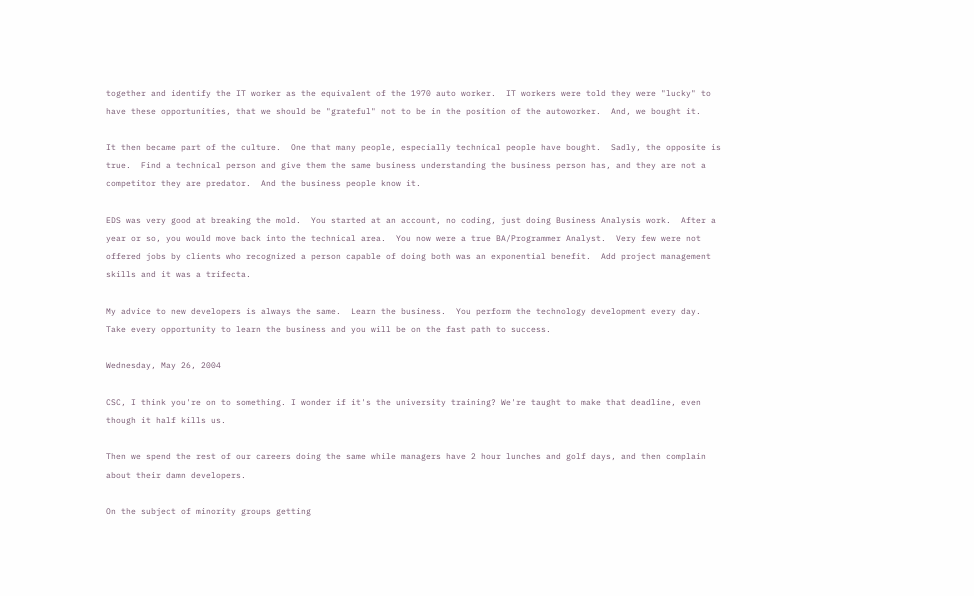together and identify the IT worker as the equivalent of the 1970 auto worker.  IT workers were told they were "lucky" to have these opportunities, that we should be "grateful" not to be in the position of the autoworker.  And, we bought it.

It then became part of the culture.  One that many people, especially technical people have bought.  Sadly, the opposite is true.  Find a technical person and give them the same business understanding the business person has, and they are not a competitor they are predator.  And the business people know it.

EDS was very good at breaking the mold.  You started at an account, no coding, just doing Business Analysis work.  After a year or so, you would move back into the technical area.  You now were a true BA/Programmer Analyst.  Very few were not offered jobs by clients who recognized a person capable of doing both was an exponential benefit.  Add project management skills and it was a trifecta.

My advice to new developers is always the same.  Learn the business.  You perform the technology development every day.  Take every opportunity to learn the business and you will be on the fast path to success.

Wednesday, May 26, 2004

CSC, I think you're on to something. I wonder if it's the university training? We're taught to make that deadline, even though it half kills us.

Then we spend the rest of our careers doing the same while managers have 2 hour lunches and golf days, and then complain about their damn developers.

On the subject of minority groups getting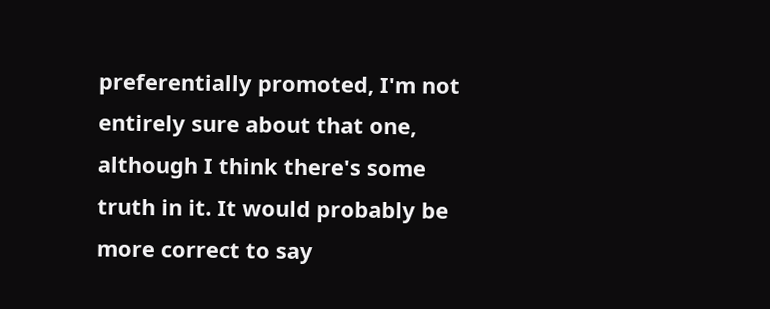preferentially promoted, I'm not entirely sure about that one, although I think there's some truth in it. It would probably be more correct to say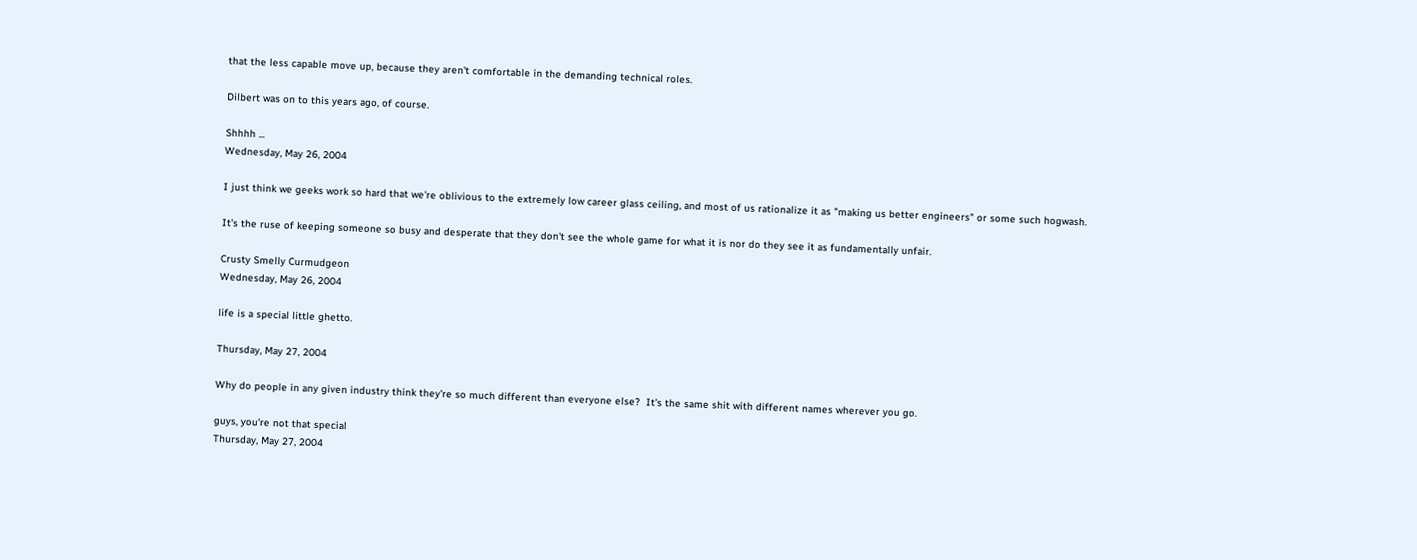that the less capable move up, because they aren't comfortable in the demanding technical roles.

Dilbert was on to this years ago, of course.

Shhhh ...
Wednesday, May 26, 2004

I just think we geeks work so hard that we're oblivious to the extremely low career glass ceiling, and most of us rationalize it as "making us better engineers" or some such hogwash.

It's the ruse of keeping someone so busy and desperate that they don't see the whole game for what it is nor do they see it as fundamentally unfair.

Crusty Smelly Curmudgeon
Wednesday, May 26, 2004

life is a special little ghetto.

Thursday, May 27, 2004

Why do people in any given industry think they're so much different than everyone else?  It's the same shit with different names wherever you go.

guys, you're not that special
Thursday, May 27, 2004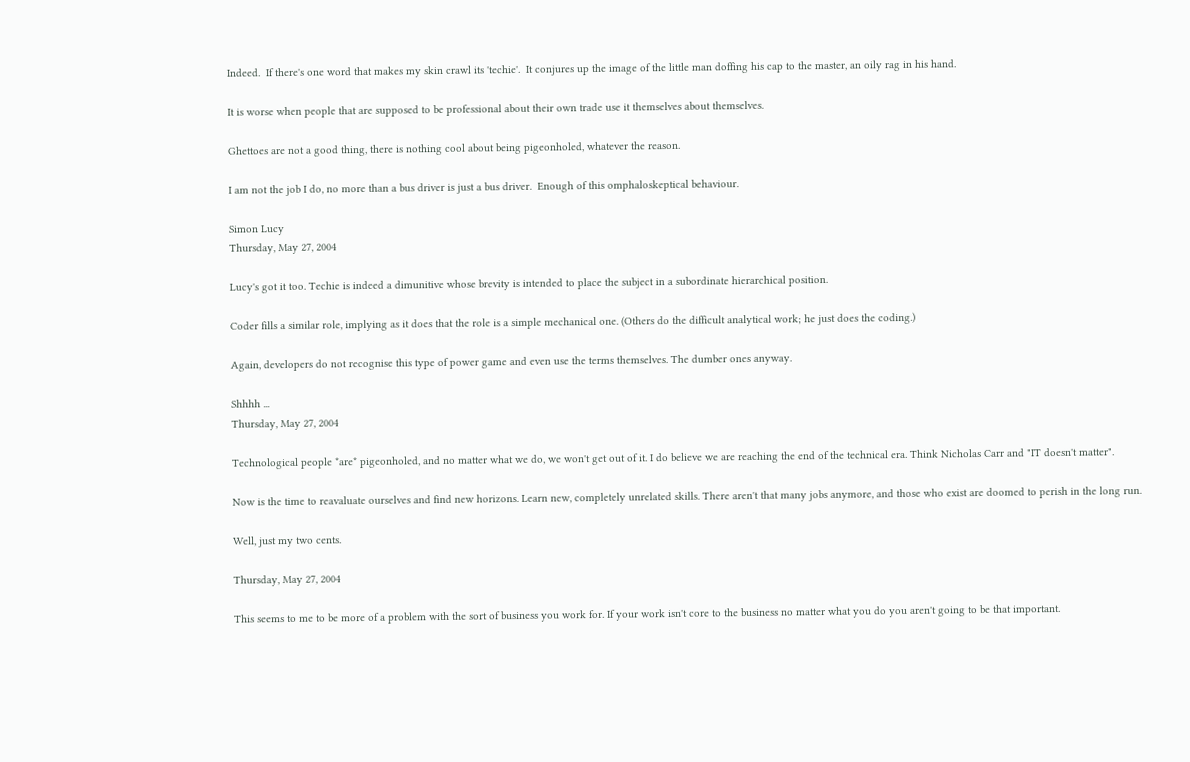Indeed.  If there's one word that makes my skin crawl its 'techie'.  It conjures up the image of the little man doffing his cap to the master, an oily rag in his hand.

It is worse when people that are supposed to be professional about their own trade use it themselves about themselves.

Ghettoes are not a good thing, there is nothing cool about being pigeonholed, whatever the reason.

I am not the job I do, no more than a bus driver is just a bus driver.  Enough of this omphaloskeptical behaviour.

Simon Lucy
Thursday, May 27, 2004

Lucy's got it too. Techie is indeed a dimunitive whose brevity is intended to place the subject in a subordinate hierarchical position.

Coder fills a similar role, implying as it does that the role is a simple mechanical one. (Others do the difficult analytical work; he just does the coding.)

Again, developers do not recognise this type of power game and even use the terms themselves. The dumber ones anyway.

Shhhh ...
Thursday, May 27, 2004

Technological people *are* pigeonholed, and no matter what we do, we won't get out of it. I do believe we are reaching the end of the technical era. Think Nicholas Carr and "IT doesn't matter".

Now is the time to reavaluate ourselves and find new horizons. Learn new, completely unrelated skills. There aren't that many jobs anymore, and those who exist are doomed to perish in the long run.

Well, just my two cents.

Thursday, May 27, 2004

This seems to me to be more of a problem with the sort of business you work for. If your work isn't core to the business no matter what you do you aren't going to be that important.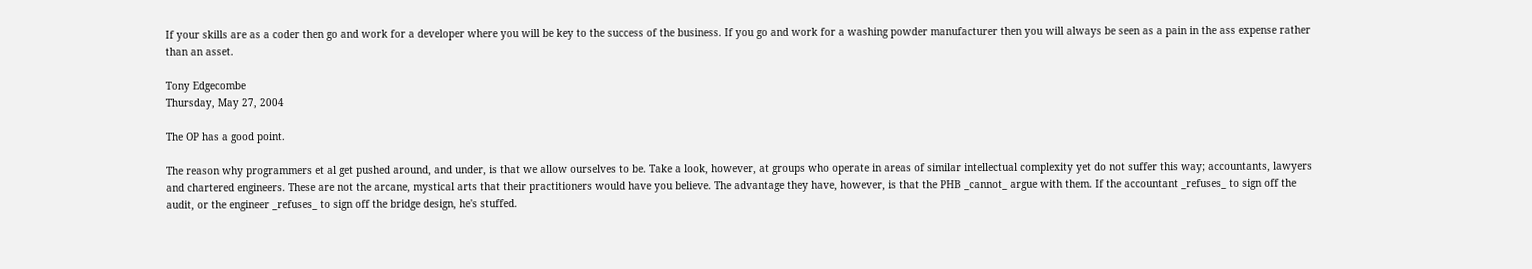If your skills are as a coder then go and work for a developer where you will be key to the success of the business. If you go and work for a washing powder manufacturer then you will always be seen as a pain in the ass expense rather than an asset.

Tony Edgecombe
Thursday, May 27, 2004

The OP has a good point.

The reason why programmers et al get pushed around, and under, is that we allow ourselves to be. Take a look, however, at groups who operate in areas of similar intellectual complexity yet do not suffer this way; accountants, lawyers and chartered engineers. These are not the arcane, mystical arts that their practitioners would have you believe. The advantage they have, however, is that the PHB _cannot_ argue with them. If the accountant _refuses_ to sign off the audit, or the engineer _refuses_ to sign off the bridge design, he's stuffed.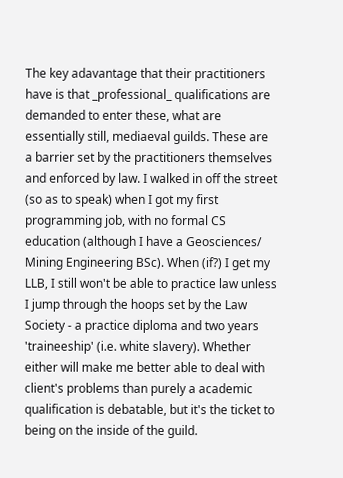The key adavantage that their practitioners have is that _professional_ qualifications are demanded to enter these, what are essentially still, mediaeval guilds. These are a barrier set by the practitioners themselves and enforced by law. I walked in off the street (so as to speak) when I got my first programming job, with no formal CS education (although I have a Geosciences/ Mining Engineering BSc). When (if?) I get my LLB, I still won't be able to practice law unless I jump through the hoops set by the Law Society - a practice diploma and two years 'traineeship' (i.e. white slavery). Whether either will make me better able to deal with client's problems than purely a academic qualification is debatable, but it's the ticket to being on the inside of the guild.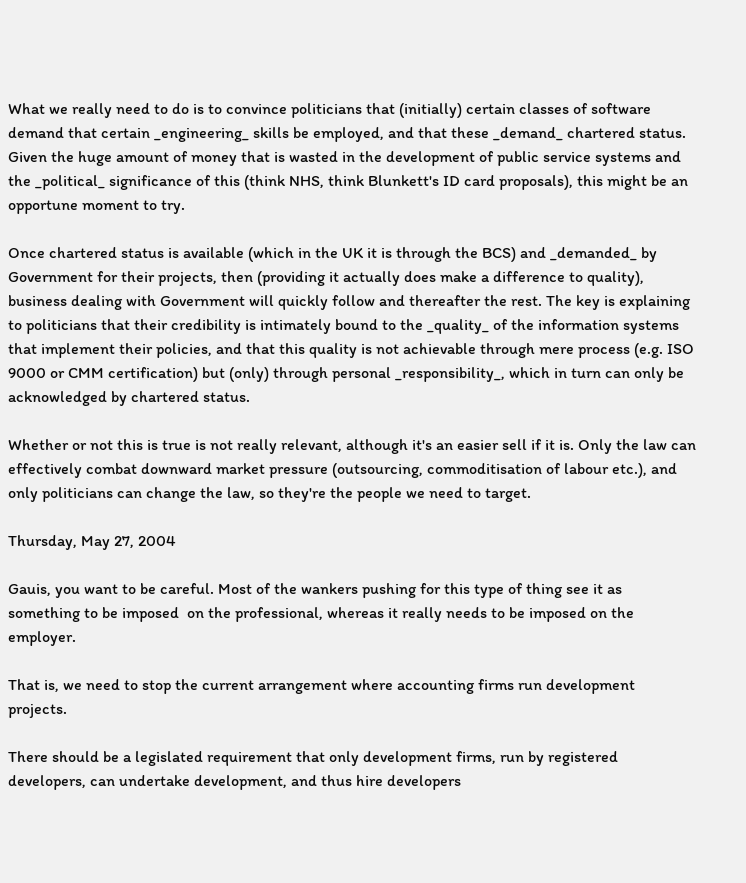What we really need to do is to convince politicians that (initially) certain classes of software demand that certain _engineering_ skills be employed, and that these _demand_ chartered status. Given the huge amount of money that is wasted in the development of public service systems and the _political_ significance of this (think NHS, think Blunkett's ID card proposals), this might be an opportune moment to try.

Once chartered status is available (which in the UK it is through the BCS) and _demanded_ by Government for their projects, then (providing it actually does make a difference to quality), business dealing with Government will quickly follow and thereafter the rest. The key is explaining to politicians that their credibility is intimately bound to the _quality_ of the information systems that implement their policies, and that this quality is not achievable through mere process (e.g. ISO 9000 or CMM certification) but (only) through personal _responsibility_, which in turn can only be acknowledged by chartered status.

Whether or not this is true is not really relevant, although it's an easier sell if it is. Only the law can effectively combat downward market pressure (outsourcing, commoditisation of labour etc.), and only politicians can change the law, so they're the people we need to target.

Thursday, May 27, 2004

Gauis, you want to be careful. Most of the wankers pushing for this type of thing see it as something to be imposed  on the professional, whereas it really needs to be imposed on the employer.

That is, we need to stop the current arrangement where accounting firms run development projects.

There should be a legislated requirement that only development firms, run by registered developers, can undertake development, and thus hire developers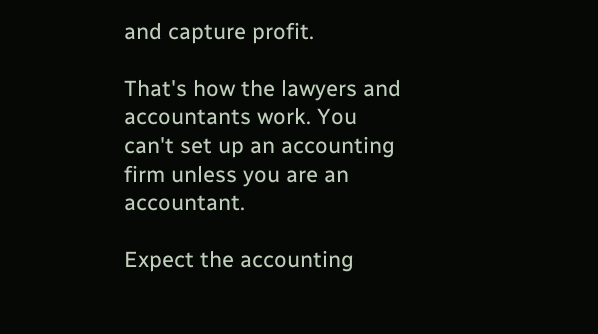and capture profit.

That's how the lawyers and accountants work. You can't set up an accounting firm unless you are an accountant.

Expect the accounting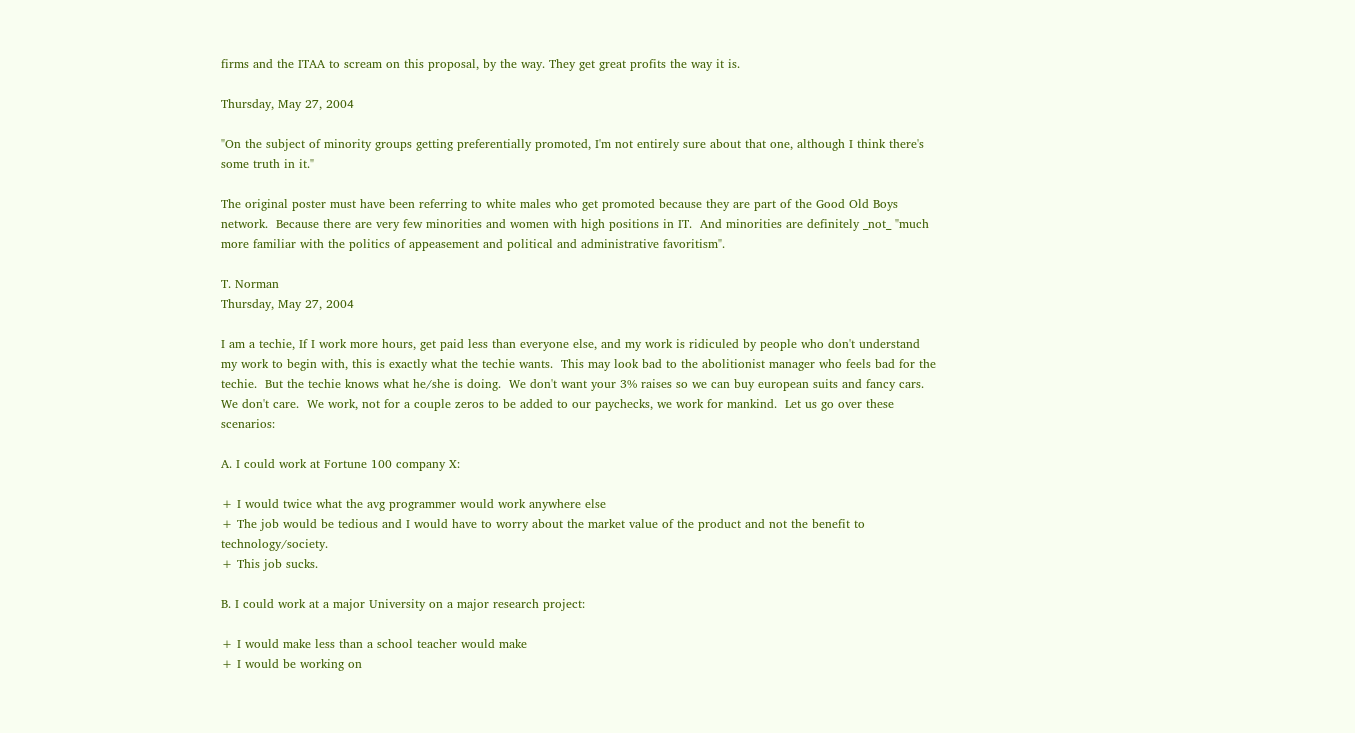firms and the ITAA to scream on this proposal, by the way. They get great profits the way it is.

Thursday, May 27, 2004

"On the subject of minority groups getting preferentially promoted, I'm not entirely sure about that one, although I think there's some truth in it."

The original poster must have been referring to white males who get promoted because they are part of the Good Old Boys network.  Because there are very few minorities and women with high positions in IT.  And minorities are definitely _not_ "much more familiar with the politics of appeasement and political and administrative favoritism".

T. Norman
Thursday, May 27, 2004

I am a techie, If I work more hours, get paid less than everyone else, and my work is ridiculed by people who don't understand my work to begin with, this is exactly what the techie wants.  This may look bad to the abolitionist manager who feels bad for the techie.  But the techie knows what he/she is doing.  We don't want your 3% raises so we can buy european suits and fancy cars.  We don't care.  We work, not for a couple zeros to be added to our paychecks, we work for mankind.  Let us go over these scenarios:

A. I could work at Fortune 100 company X:

+ I would twice what the avg programmer would work anywhere else
+ The job would be tedious and I would have to worry about the market value of the product and not the benefit to technology/society.
+ This job sucks.

B. I could work at a major University on a major research project:

+ I would make less than a school teacher would make
+ I would be working on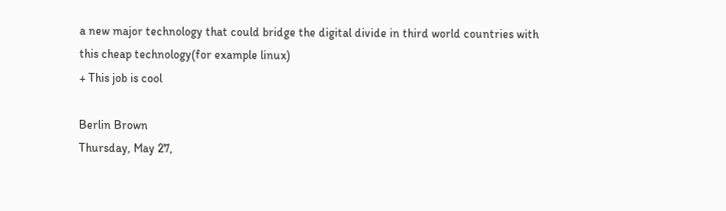a new major technology that could bridge the digital divide in third world countries with this cheap technology(for example linux)
+ This job is cool

Berlin Brown
Thursday, May 27,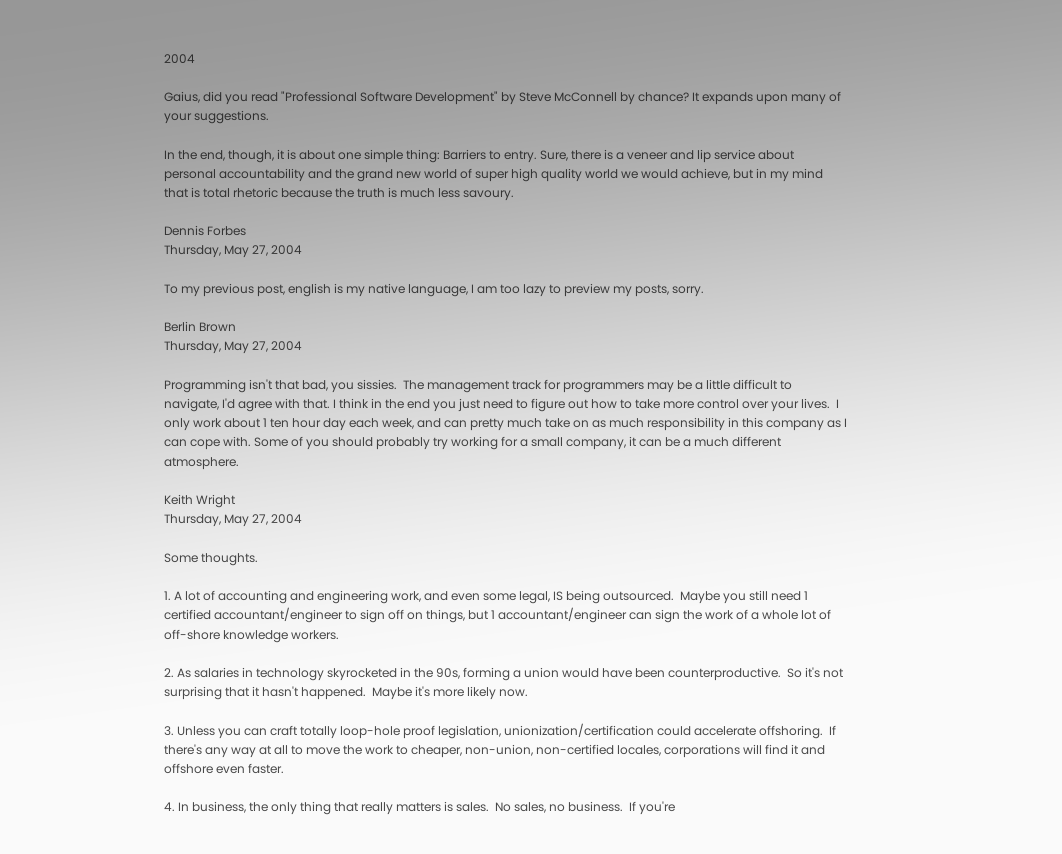2004

Gaius, did you read "Professional Software Development" by Steve McConnell by chance? It expands upon many of your suggestions.

In the end, though, it is about one simple thing: Barriers to entry. Sure, there is a veneer and lip service about personal accountability and the grand new world of super high quality world we would achieve, but in my mind that is total rhetoric because the truth is much less savoury.

Dennis Forbes
Thursday, May 27, 2004

To my previous post, english is my native language, I am too lazy to preview my posts, sorry.

Berlin Brown
Thursday, May 27, 2004

Programming isn't that bad, you sissies.  The management track for programmers may be a little difficult to navigate, I'd agree with that. I think in the end you just need to figure out how to take more control over your lives.  I only work about 1 ten hour day each week, and can pretty much take on as much responsibility in this company as I can cope with. Some of you should probably try working for a small company, it can be a much different atmosphere.

Keith Wright
Thursday, May 27, 2004

Some thoughts.

1. A lot of accounting and engineering work, and even some legal, IS being outsourced.  Maybe you still need 1 certified accountant/engineer to sign off on things, but 1 accountant/engineer can sign the work of a whole lot of off-shore knowledge workers.

2. As salaries in technology skyrocketed in the 90s, forming a union would have been counterproductive.  So it's not surprising that it hasn't happened.  Maybe it's more likely now.

3. Unless you can craft totally loop-hole proof legislation, unionization/certification could accelerate offshoring.  If there's any way at all to move the work to cheaper, non-union, non-certified locales, corporations will find it and offshore even faster.

4. In business, the only thing that really matters is sales.  No sales, no business.  If you're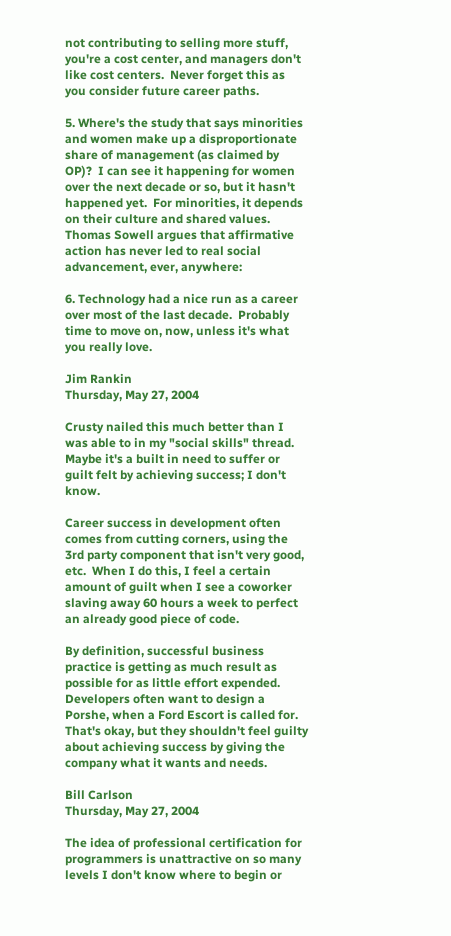not contributing to selling more stuff, you're a cost center, and managers don't like cost centers.  Never forget this as you consider future career paths.

5. Where's the study that says minorities and women make up a disproportionate share of management (as claimed by OP)?  I can see it happening for women over the next decade or so, but it hasn't happened yet.  For minorities, it depends on their culture and shared values.  Thomas Sowell argues that affirmative action has never led to real social advancement, ever, anywhere:

6. Technology had a nice run as a career over most of the last decade.  Probably time to move on, now, unless it's what you really love.

Jim Rankin
Thursday, May 27, 2004

Crusty nailed this much better than I was able to in my "social skills" thread.  Maybe it's a built in need to suffer or guilt felt by achieving success; I don't know.

Career success in development often comes from cutting corners, using the 3rd party component that isn't very good, etc.  When I do this, I feel a certain amount of guilt when I see a coworker slaving away 60 hours a week to perfect an already good piece of code.

By definition, successful business practice is getting as much result as possible for as little effort expended.  Developers often want to design a Porshe, when a Ford Escort is called for.  That's okay, but they shouldn't feel guilty about achieving success by giving the company what it wants and needs.

Bill Carlson
Thursday, May 27, 2004

The idea of professional certification for programmers is unattractive on so many levels I don't know where to begin or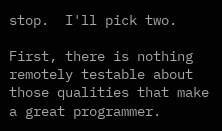stop.  I'll pick two.

First, there is nothing remotely testable about those qualities that make a great programmer.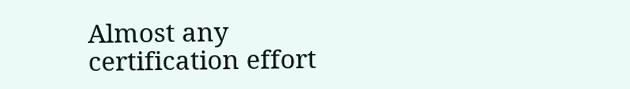Almost any certification effort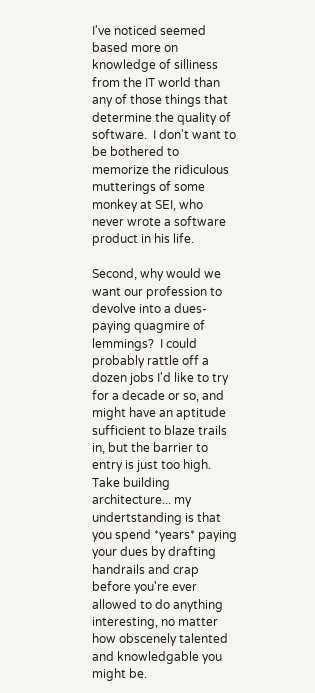I've noticed seemed based more on knowledge of silliness from the IT world than any of those things that determine the quality of software.  I don't want to be bothered to memorize the ridiculous mutterings of some monkey at SEI, who never wrote a software product in his life.

Second, why would we want our profession to devolve into a dues-paying quagmire of lemmings?  I could probably rattle off a dozen jobs I'd like to try for a decade or so, and might have an aptitude sufficient to blaze trails in, but the barrier to entry is just too high.  Take building architecture... my undertstanding is that you spend *years* paying your dues by drafting handrails and crap before you're ever allowed to do anything interesting, no matter how obscenely talented and knowledgable you might be.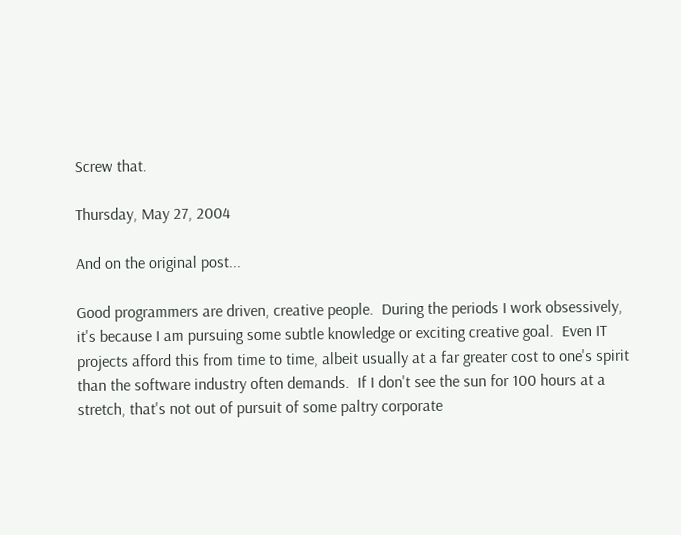Screw that.

Thursday, May 27, 2004

And on the original post...

Good programmers are driven, creative people.  During the periods I work obsessively, it's because I am pursuing some subtle knowledge or exciting creative goal.  Even IT projects afford this from time to time, albeit usually at a far greater cost to one's spirit than the software industry often demands.  If I don't see the sun for 100 hours at a stretch, that's not out of pursuit of some paltry corporate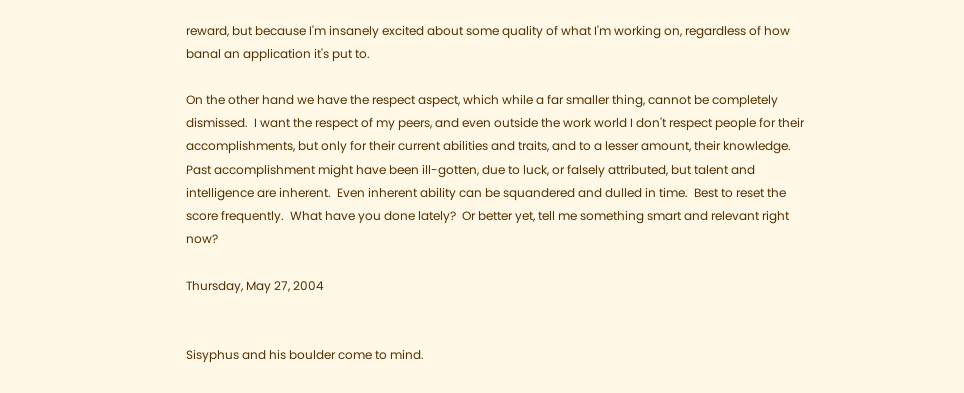reward, but because I'm insanely excited about some quality of what I'm working on, regardless of how banal an application it's put to.

On the other hand we have the respect aspect, which while a far smaller thing, cannot be completely dismissed.  I want the respect of my peers, and even outside the work world I don't respect people for their accomplishments, but only for their current abilities and traits, and to a lesser amount, their knowledge.  Past accomplishment might have been ill-gotten, due to luck, or falsely attributed, but talent and intelligence are inherent.  Even inherent ability can be squandered and dulled in time.  Best to reset the score frequently.  What have you done lately?  Or better yet, tell me something smart and relevant right now?

Thursday, May 27, 2004


Sisyphus and his boulder come to mind.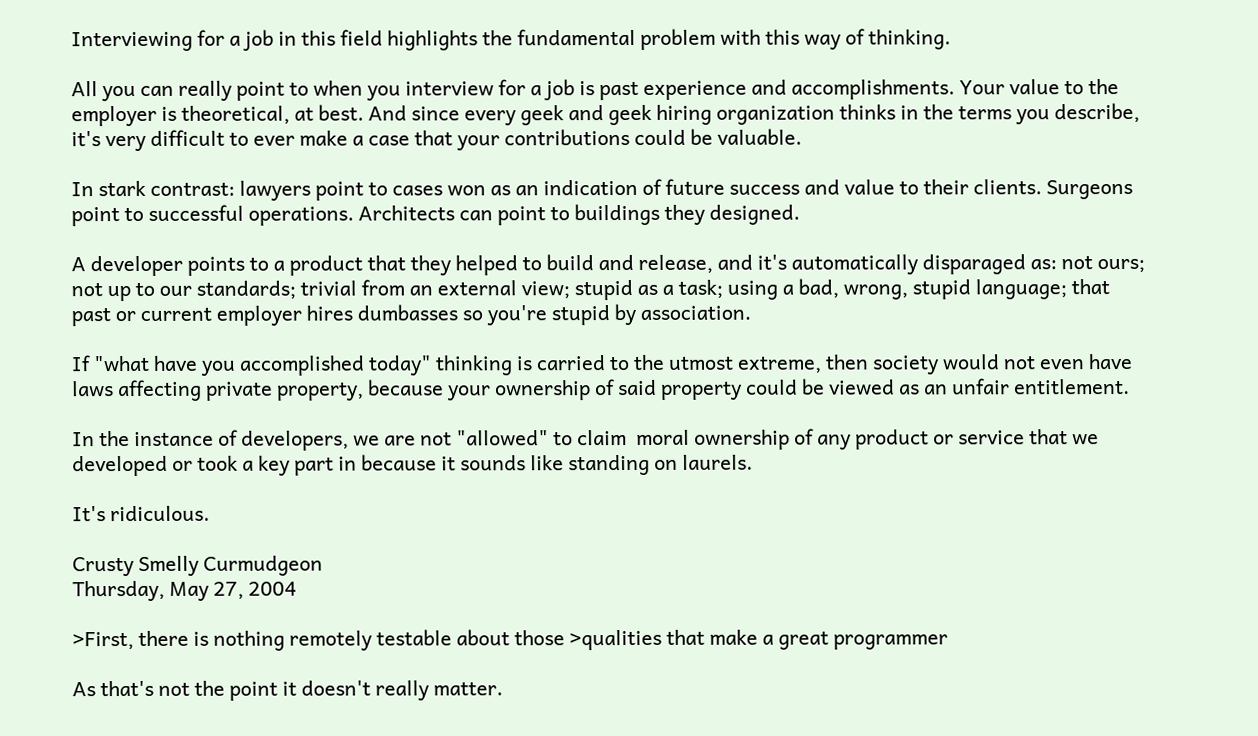Interviewing for a job in this field highlights the fundamental problem with this way of thinking.

All you can really point to when you interview for a job is past experience and accomplishments. Your value to the employer is theoretical, at best. And since every geek and geek hiring organization thinks in the terms you describe, it's very difficult to ever make a case that your contributions could be valuable.

In stark contrast: lawyers point to cases won as an indication of future success and value to their clients. Surgeons point to successful operations. Architects can point to buildings they designed.

A developer points to a product that they helped to build and release, and it's automatically disparaged as: not ours; not up to our standards; trivial from an external view; stupid as a task; using a bad, wrong, stupid language; that past or current employer hires dumbasses so you're stupid by association.

If "what have you accomplished today" thinking is carried to the utmost extreme, then society would not even have laws affecting private property, because your ownership of said property could be viewed as an unfair entitlement.

In the instance of developers, we are not "allowed" to claim  moral ownership of any product or service that we developed or took a key part in because it sounds like standing on laurels.

It's ridiculous.

Crusty Smelly Curmudgeon
Thursday, May 27, 2004

>First, there is nothing remotely testable about those >qualities that make a great programmer

As that's not the point it doesn't really matter.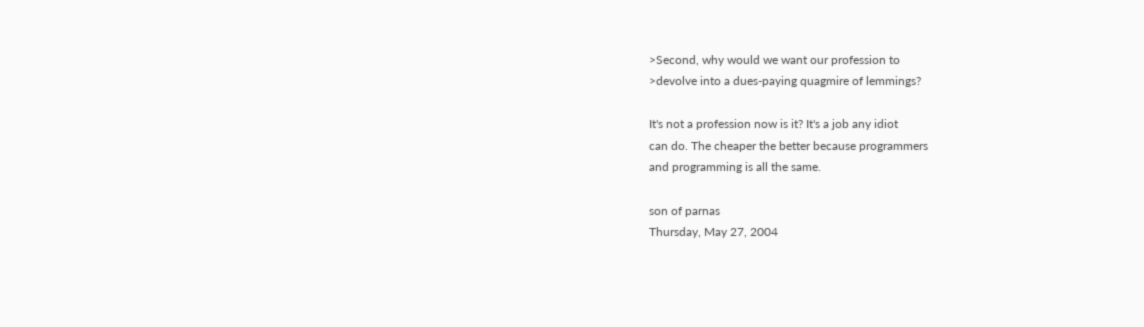>Second, why would we want our profession to
>devolve into a dues-paying quagmire of lemmings?

It's not a profession now is it? It's a job any idiot
can do. The cheaper the better because programmers
and programming is all the same.

son of parnas
Thursday, May 27, 2004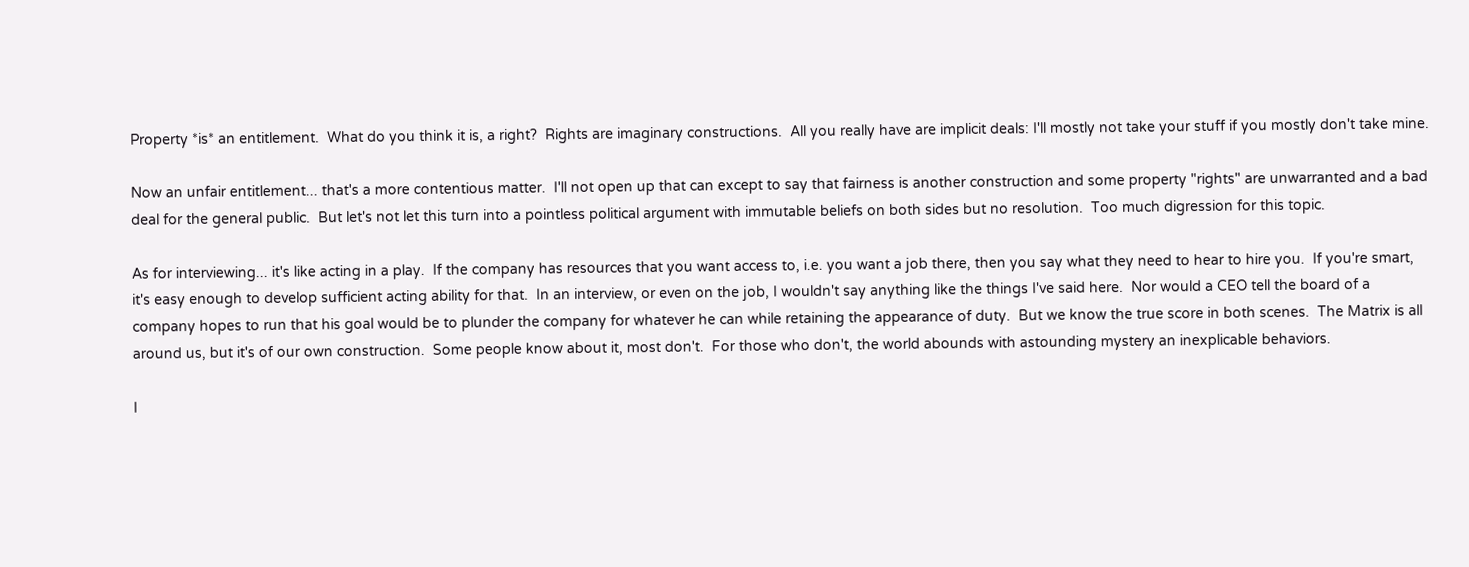Property *is* an entitlement.  What do you think it is, a right?  Rights are imaginary constructions.  All you really have are implicit deals: I'll mostly not take your stuff if you mostly don't take mine.

Now an unfair entitlement... that's a more contentious matter.  I'll not open up that can except to say that fairness is another construction and some property "rights" are unwarranted and a bad deal for the general public.  But let's not let this turn into a pointless political argument with immutable beliefs on both sides but no resolution.  Too much digression for this topic.

As for interviewing... it's like acting in a play.  If the company has resources that you want access to, i.e. you want a job there, then you say what they need to hear to hire you.  If you're smart, it's easy enough to develop sufficient acting ability for that.  In an interview, or even on the job, I wouldn't say anything like the things I've said here.  Nor would a CEO tell the board of a company hopes to run that his goal would be to plunder the company for whatever he can while retaining the appearance of duty.  But we know the true score in both scenes.  The Matrix is all around us, but it's of our own construction.  Some people know about it, most don't.  For those who don't, the world abounds with astounding mystery an inexplicable behaviors.

I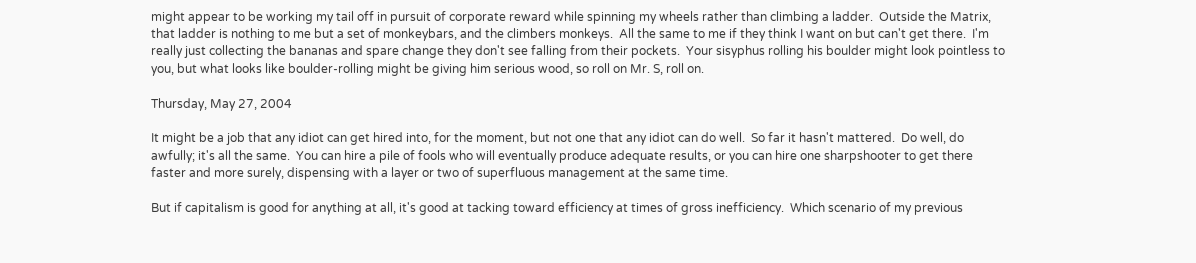might appear to be working my tail off in pursuit of corporate reward while spinning my wheels rather than climbing a ladder.  Outside the Matrix, that ladder is nothing to me but a set of monkeybars, and the climbers monkeys.  All the same to me if they think I want on but can't get there.  I'm really just collecting the bananas and spare change they don't see falling from their pockets.  Your sisyphus rolling his boulder might look pointless to you, but what looks like boulder-rolling might be giving him serious wood, so roll on Mr. S, roll on.

Thursday, May 27, 2004

It might be a job that any idiot can get hired into, for the moment, but not one that any idiot can do well.  So far it hasn't mattered.  Do well, do awfully; it's all the same.  You can hire a pile of fools who will eventually produce adequate results, or you can hire one sharpshooter to get there faster and more surely, dispensing with a layer or two of superfluous management at the same time.

But if capitalism is good for anything at all, it's good at tacking toward efficiency at times of gross inefficiency.  Which scenario of my previous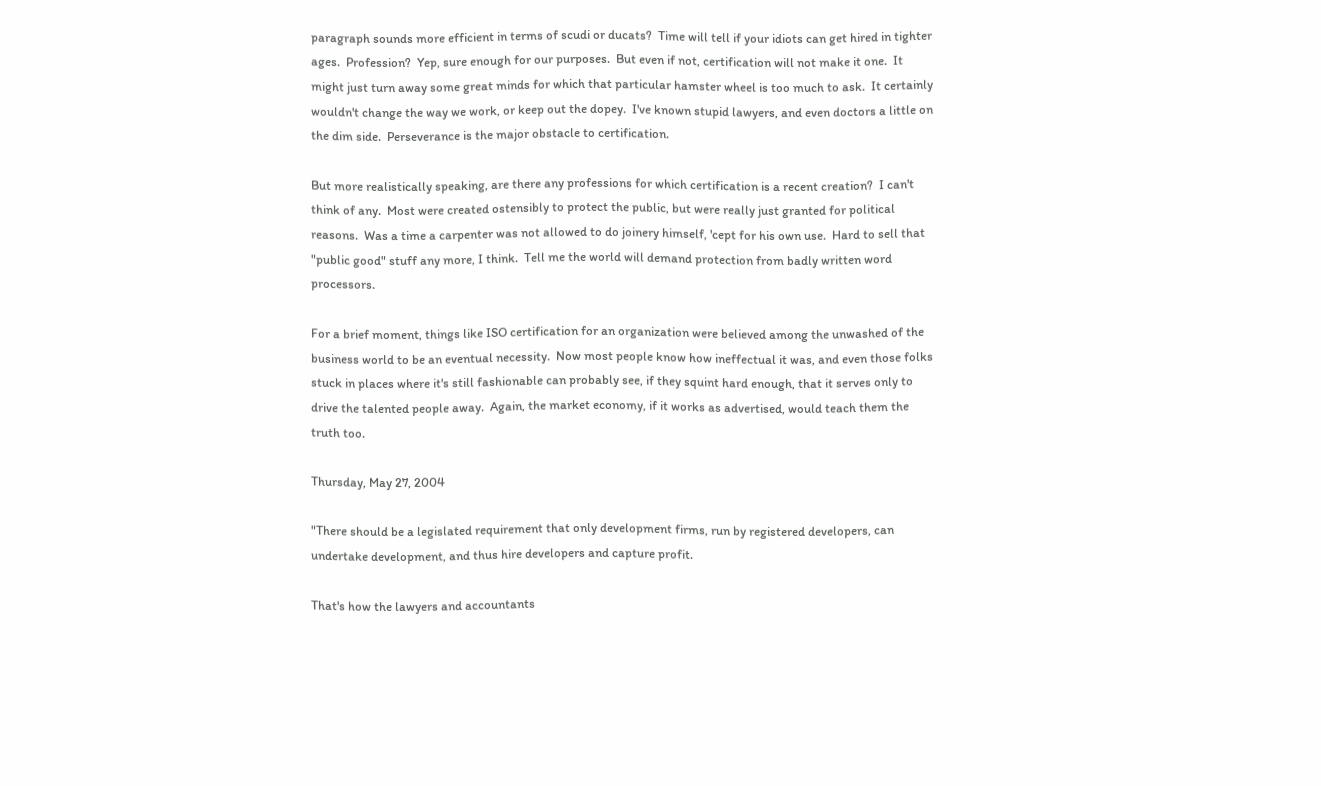paragraph sounds more efficient in terms of scudi or ducats?  Time will tell if your idiots can get hired in tighter ages.  Profession?  Yep, sure enough for our purposes.  But even if not, certification will not make it one.  It might just turn away some great minds for which that particular hamster wheel is too much to ask.  It certainly wouldn't change the way we work, or keep out the dopey.  I've known stupid lawyers, and even doctors a little on the dim side.  Perseverance is the major obstacle to certification.

But more realistically speaking, are there any professions for which certification is a recent creation?  I can't think of any.  Most were created ostensibly to protect the public, but were really just granted for political reasons.  Was a time a carpenter was not allowed to do joinery himself, 'cept for his own use.  Hard to sell that "public good" stuff any more, I think.  Tell me the world will demand protection from badly written word processors.

For a brief moment, things like ISO certification for an organization were believed among the unwashed of the business world to be an eventual necessity.  Now most people know how ineffectual it was, and even those folks stuck in places where it's still fashionable can probably see, if they squint hard enough, that it serves only to drive the talented people away.  Again, the market economy, if it works as advertised, would teach them the truth too.

Thursday, May 27, 2004

"There should be a legislated requirement that only development firms, run by registered developers, can undertake development, and thus hire developers and capture profit.

That's how the lawyers and accountants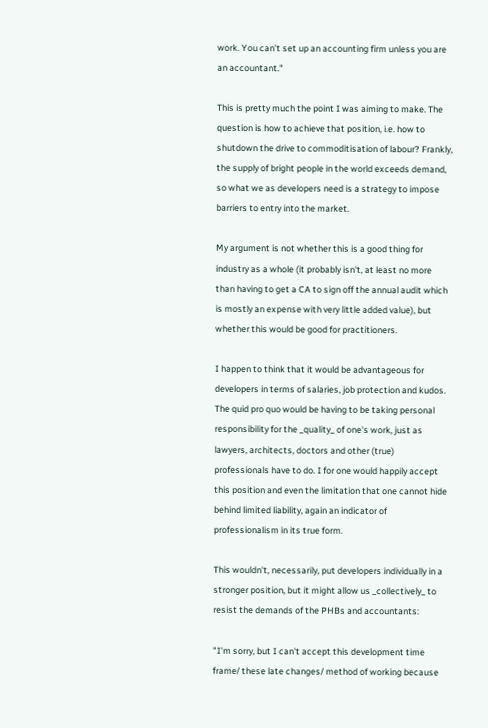work. You can't set up an accounting firm unless you are an accountant."

This is pretty much the point I was aiming to make. The question is how to achieve that position, i.e. how to shutdown the drive to commoditisation of labour? Frankly, the supply of bright people in the world exceeds demand, so what we as developers need is a strategy to impose barriers to entry into the market.

My argument is not whether this is a good thing for industry as a whole (it probably isn't, at least no more than having to get a CA to sign off the annual audit which is mostly an expense with very little added value), but whether this would be good for practitioners.

I happen to think that it would be advantageous for developers in terms of salaries, job protection and kudos. The quid pro quo would be having to be taking personal responsibility for the _quality_ of one's work, just as lawyers, architects, doctors and other (true) professionals have to do. I for one would happily accept this position and even the limitation that one cannot hide behind limited liability, again an indicator of professionalism in its true form.

This wouldn't, necessarily, put developers individually in a stronger position, but it might allow us _collectively_ to resist the demands of the PHBs and accountants:

"I'm sorry, but I can't accept this development time frame/ these late changes/ method of working because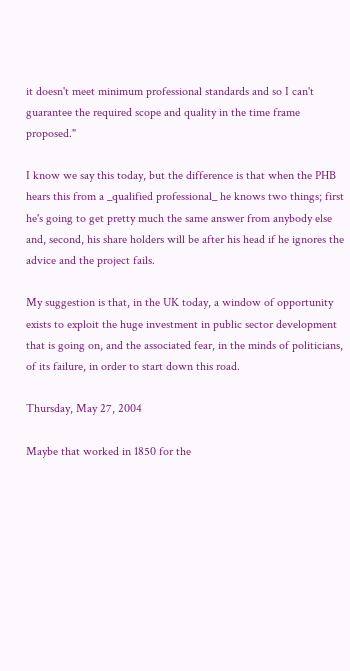it doesn't meet minimum professional standards and so I can't guarantee the required scope and quality in the time frame proposed."

I know we say this today, but the difference is that when the PHB hears this from a _qualified professional_ he knows two things; first he's going to get pretty much the same answer from anybody else and, second, his share holders will be after his head if he ignores the advice and the project fails.

My suggestion is that, in the UK today, a window of opportunity exists to exploit the huge investment in public sector development that is going on, and the associated fear, in the minds of politicians, of its failure, in order to start down this road.

Thursday, May 27, 2004

Maybe that worked in 1850 for the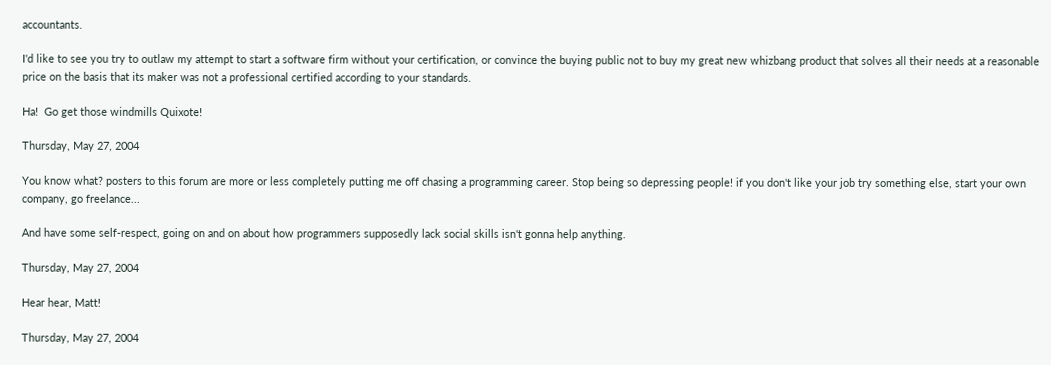accountants.

I'd like to see you try to outlaw my attempt to start a software firm without your certification, or convince the buying public not to buy my great new whizbang product that solves all their needs at a reasonable price on the basis that its maker was not a professional certified according to your standards.

Ha!  Go get those windmills Quixote!

Thursday, May 27, 2004

You know what? posters to this forum are more or less completely putting me off chasing a programming career. Stop being so depressing people! if you don't like your job try something else, start your own company, go freelance...

And have some self-respect, going on and on about how programmers supposedly lack social skills isn't gonna help anything.

Thursday, May 27, 2004

Hear hear, Matt!

Thursday, May 27, 2004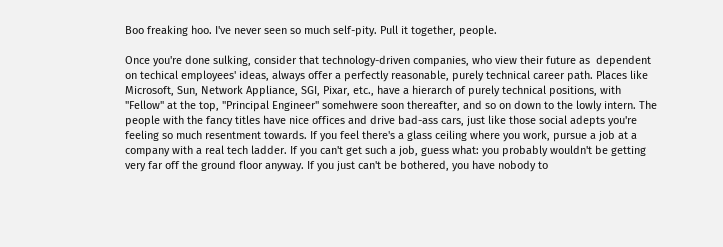Boo freaking hoo. I've never seen so much self-pity. Pull it together, people.

Once you're done sulking, consider that technology-driven companies, who view their future as  dependent on techical employees' ideas, always offer a perfectly reasonable, purely technical career path. Places like Microsoft, Sun, Network Appliance, SGI, Pixar, etc., have a hierarch of purely technical positions, with "Fellow" at the top, "Principal Engineer" somehwere soon thereafter, and so on down to the lowly intern. The people with the fancy titles have nice offices and drive bad-ass cars, just like those social adepts you're feeling so much resentment towards. If you feel there's a glass ceiling where you work, pursue a job at a company with a real tech ladder. If you can't get such a job, guess what: you probably wouldn't be getting very far off the ground floor anyway. If you just can't be bothered, you have nobody to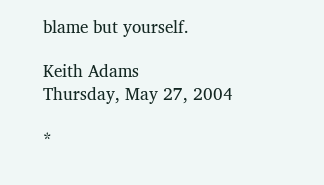blame but yourself.

Keith Adams
Thursday, May 27, 2004

*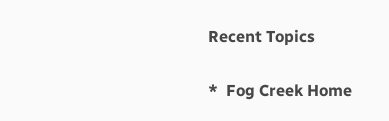Recent Topics

*  Fog Creek Home